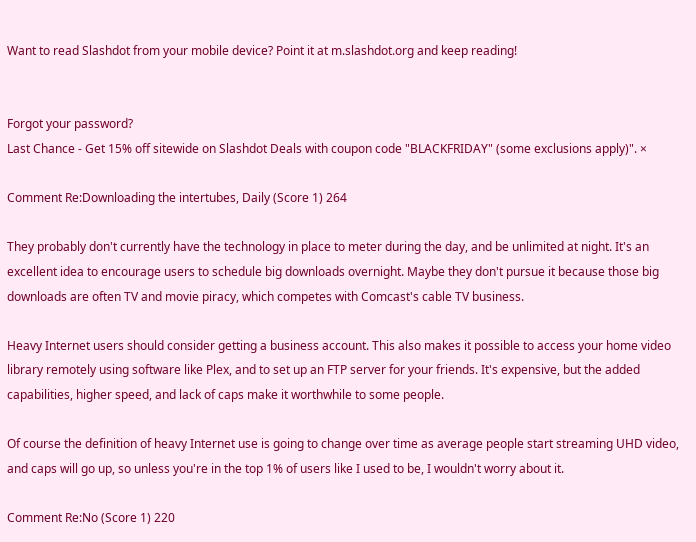Want to read Slashdot from your mobile device? Point it at m.slashdot.org and keep reading!


Forgot your password?
Last Chance - Get 15% off sitewide on Slashdot Deals with coupon code "BLACKFRIDAY" (some exclusions apply)". ×

Comment Re:Downloading the intertubes, Daily (Score 1) 264

They probably don't currently have the technology in place to meter during the day, and be unlimited at night. It's an excellent idea to encourage users to schedule big downloads overnight. Maybe they don't pursue it because those big downloads are often TV and movie piracy, which competes with Comcast's cable TV business.

Heavy Internet users should consider getting a business account. This also makes it possible to access your home video library remotely using software like Plex, and to set up an FTP server for your friends. It's expensive, but the added capabilities, higher speed, and lack of caps make it worthwhile to some people.

Of course the definition of heavy Internet use is going to change over time as average people start streaming UHD video, and caps will go up, so unless you're in the top 1% of users like I used to be, I wouldn't worry about it.

Comment Re:No (Score 1) 220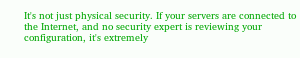It's not just physical security. If your servers are connected to the Internet, and no security expert is reviewing your configuration, it's extremely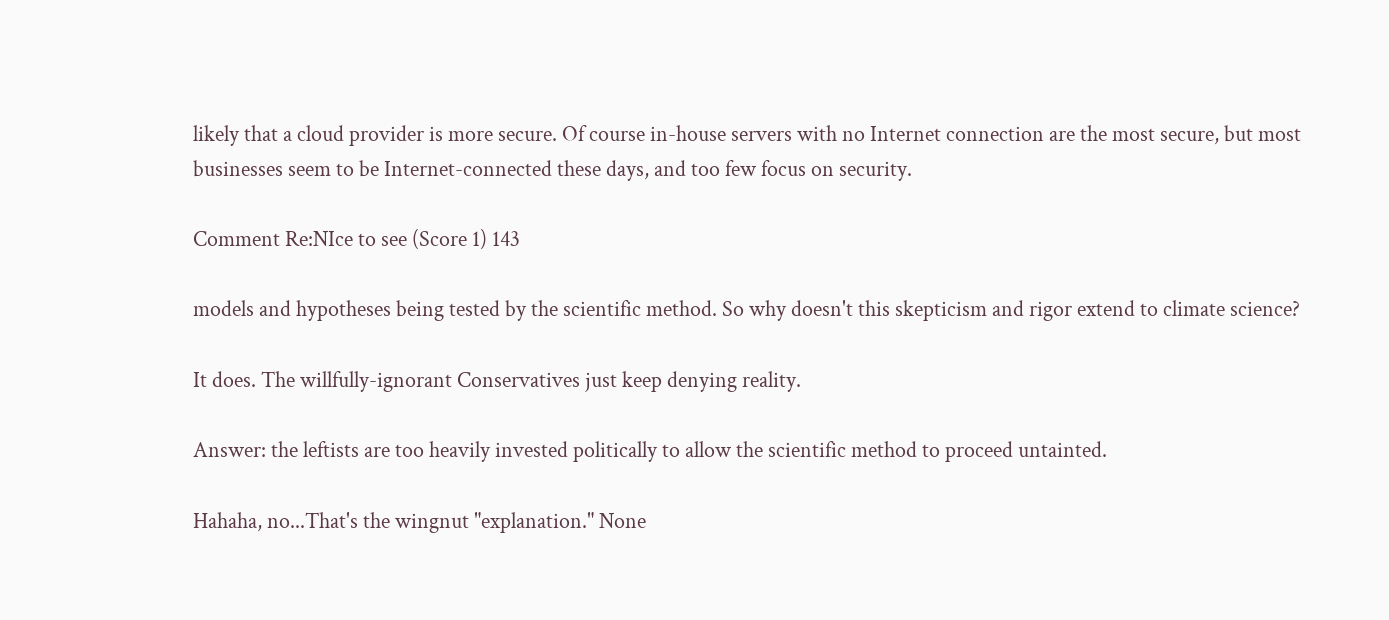likely that a cloud provider is more secure. Of course in-house servers with no Internet connection are the most secure, but most businesses seem to be Internet-connected these days, and too few focus on security.

Comment Re:NIce to see (Score 1) 143

models and hypotheses being tested by the scientific method. So why doesn't this skepticism and rigor extend to climate science?

It does. The willfully-ignorant Conservatives just keep denying reality.

Answer: the leftists are too heavily invested politically to allow the scientific method to proceed untainted.

Hahaha, no...That's the wingnut "explanation." None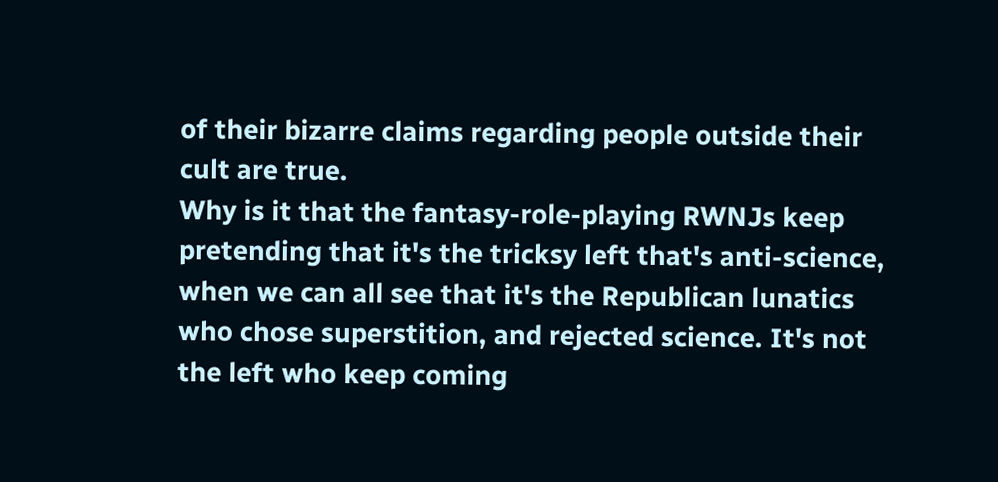of their bizarre claims regarding people outside their cult are true.
Why is it that the fantasy-role-playing RWNJs keep pretending that it's the tricksy left that's anti-science, when we can all see that it's the Republican lunatics who chose superstition, and rejected science. It's not the left who keep coming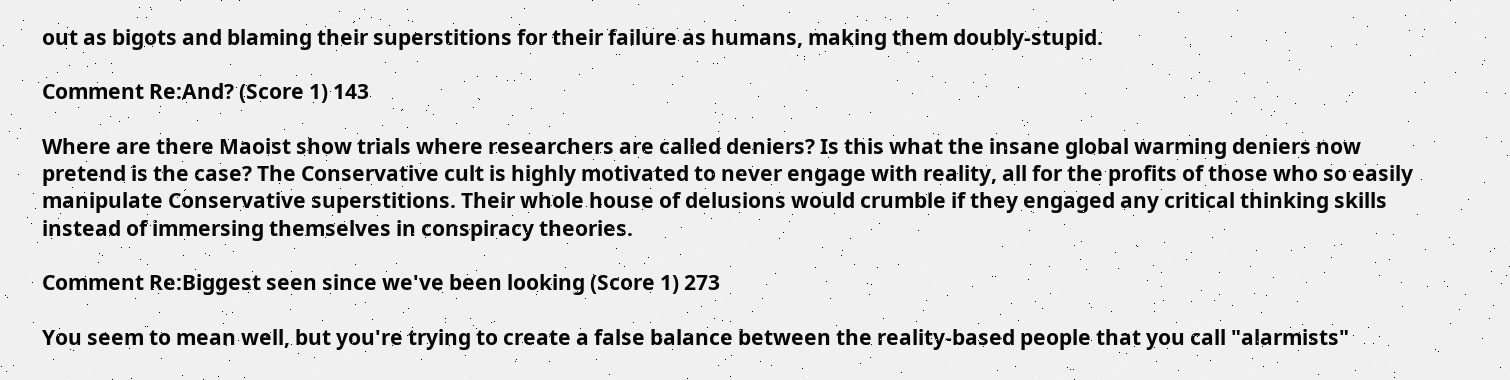out as bigots and blaming their superstitions for their failure as humans, making them doubly-stupid.

Comment Re:And? (Score 1) 143

Where are there Maoist show trials where researchers are called deniers? Is this what the insane global warming deniers now pretend is the case? The Conservative cult is highly motivated to never engage with reality, all for the profits of those who so easily manipulate Conservative superstitions. Their whole house of delusions would crumble if they engaged any critical thinking skills instead of immersing themselves in conspiracy theories.

Comment Re:Biggest seen since we've been looking (Score 1) 273

You seem to mean well, but you're trying to create a false balance between the reality-based people that you call "alarmists"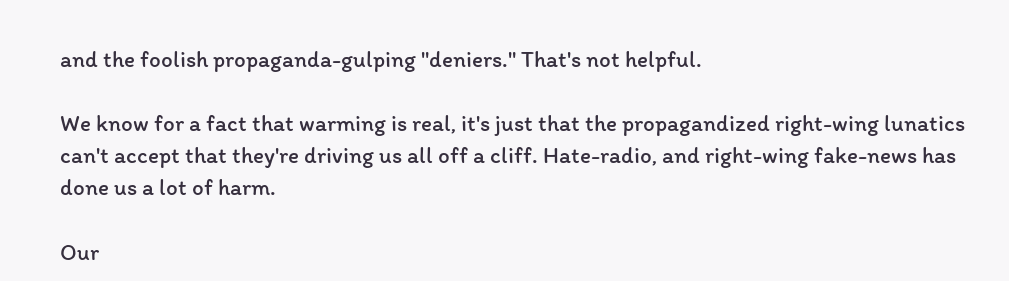and the foolish propaganda-gulping "deniers." That's not helpful.

We know for a fact that warming is real, it's just that the propagandized right-wing lunatics can't accept that they're driving us all off a cliff. Hate-radio, and right-wing fake-news has done us a lot of harm.

Our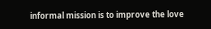informal mission is to improve the love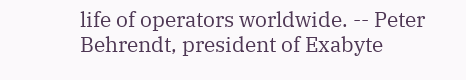life of operators worldwide. -- Peter Behrendt, president of Exabyte